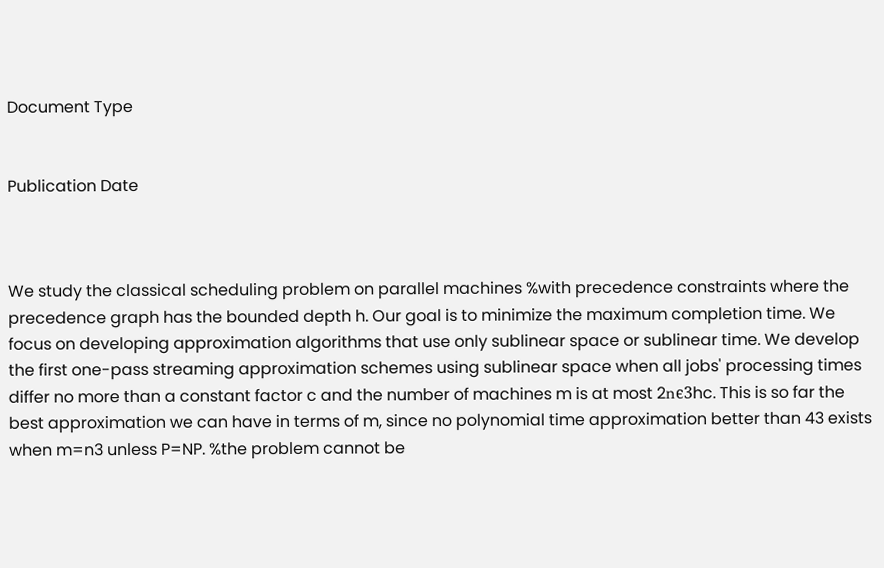Document Type


Publication Date



We study the classical scheduling problem on parallel machines %with precedence constraints where the precedence graph has the bounded depth h. Our goal is to minimize the maximum completion time. We focus on developing approximation algorithms that use only sublinear space or sublinear time. We develop the first one-pass streaming approximation schemes using sublinear space when all jobs' processing times differ no more than a constant factor c and the number of machines m is at most 2nϵ3hc. This is so far the best approximation we can have in terms of m, since no polynomial time approximation better than 43 exists when m=n3 unless P=NP. %the problem cannot be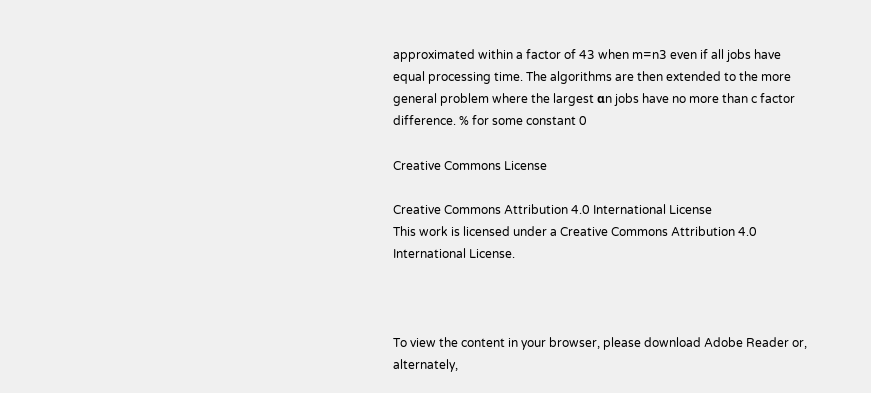approximated within a factor of 43 when m=n3 even if all jobs have equal processing time. The algorithms are then extended to the more general problem where the largest αn jobs have no more than c factor difference. % for some constant 0

Creative Commons License

Creative Commons Attribution 4.0 International License
This work is licensed under a Creative Commons Attribution 4.0 International License.



To view the content in your browser, please download Adobe Reader or, alternately,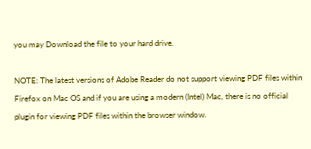you may Download the file to your hard drive.

NOTE: The latest versions of Adobe Reader do not support viewing PDF files within Firefox on Mac OS and if you are using a modern (Intel) Mac, there is no official plugin for viewing PDF files within the browser window.